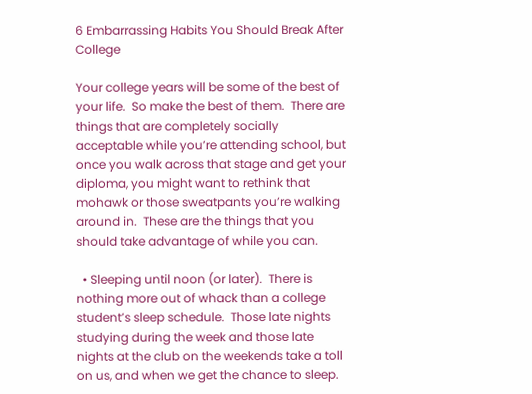6 Embarrassing Habits You Should Break After College

Your college years will be some of the best of your life.  So make the best of them.  There are things that are completely socially acceptable while you’re attending school, but once you walk across that stage and get your diploma, you might want to rethink that mohawk or those sweatpants you’re walking around in.  These are the things that you should take advantage of while you can.

  • Sleeping until noon (or later).  There is nothing more out of whack than a college student’s sleep schedule.  Those late nights studying during the week and those late nights at the club on the weekends take a toll on us, and when we get the chance to sleep.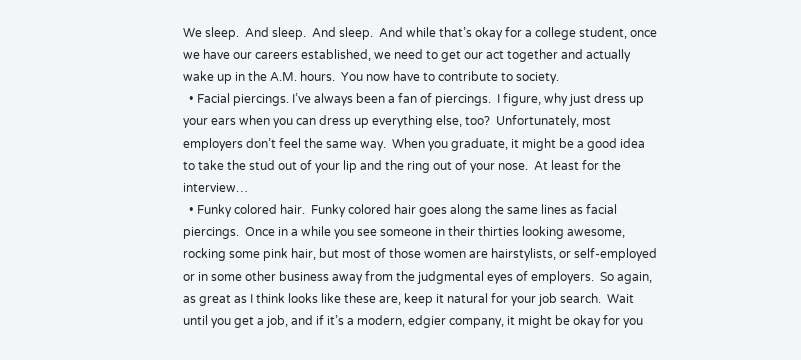We sleep.  And sleep.  And sleep.  And while that’s okay for a college student, once we have our careers established, we need to get our act together and actually wake up in the A.M. hours.  You now have to contribute to society.
  • Facial piercings. I’ve always been a fan of piercings.  I figure, why just dress up your ears when you can dress up everything else, too?  Unfortunately, most employers don’t feel the same way.  When you graduate, it might be a good idea to take the stud out of your lip and the ring out of your nose.  At least for the interview…
  • Funky colored hair.  Funky colored hair goes along the same lines as facial piercings.  Once in a while you see someone in their thirties looking awesome, rocking some pink hair, but most of those women are hairstylists, or self-employed or in some other business away from the judgmental eyes of employers.  So again, as great as I think looks like these are, keep it natural for your job search.  Wait until you get a job, and if it’s a modern, edgier company, it might be okay for you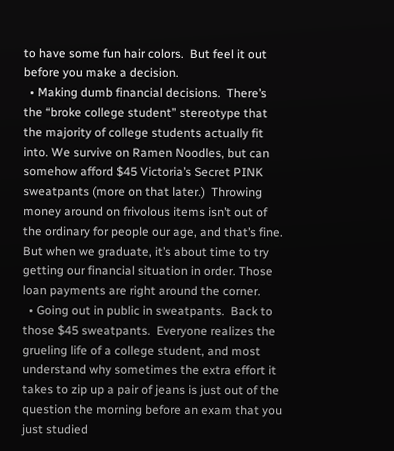to have some fun hair colors.  But feel it out before you make a decision.
  • Making dumb financial decisions.  There’s the “broke college student” stereotype that the majority of college students actually fit into. We survive on Ramen Noodles, but can somehow afford $45 Victoria’s Secret PINK sweatpants (more on that later.)  Throwing money around on frivolous items isn’t out of the ordinary for people our age, and that’s fine.  But when we graduate, it’s about time to try getting our financial situation in order. Those loan payments are right around the corner.
  • Going out in public in sweatpants.  Back to those $45 sweatpants.  Everyone realizes the grueling life of a college student, and most understand why sometimes the extra effort it takes to zip up a pair of jeans is just out of the question the morning before an exam that you just studied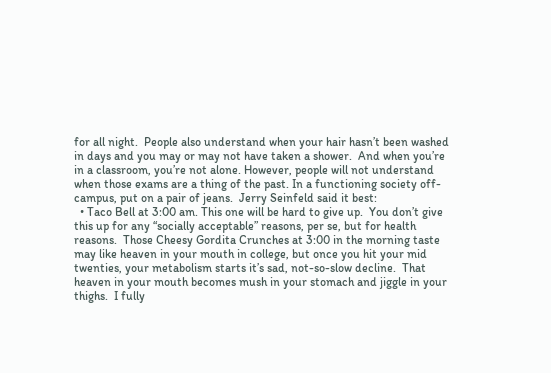for all night.  People also understand when your hair hasn’t been washed in days and you may or may not have taken a shower.  And when you’re in a classroom, you’re not alone. However, people will not understand when those exams are a thing of the past. In a functioning society off-campus, put on a pair of jeans.  Jerry Seinfeld said it best:
  • Taco Bell at 3:00 am. This one will be hard to give up.  You don’t give this up for any “socially acceptable” reasons, per se, but for health reasons.  Those Cheesy Gordita Crunches at 3:00 in the morning taste may like heaven in your mouth in college, but once you hit your mid twenties, your metabolism starts it’s sad, not-so-slow decline.  That heaven in your mouth becomes mush in your stomach and jiggle in your thighs.  I fully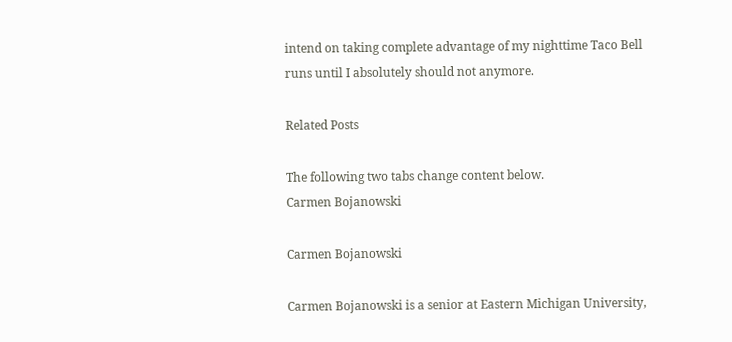intend on taking complete advantage of my nighttime Taco Bell runs until I absolutely should not anymore.

Related Posts

The following two tabs change content below.
Carmen Bojanowski

Carmen Bojanowski

Carmen Bojanowski is a senior at Eastern Michigan University,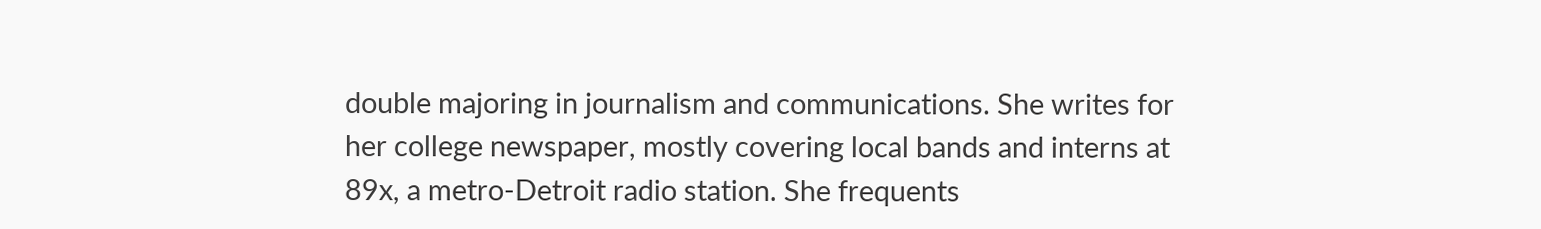double majoring in journalism and communications. She writes for her college newspaper, mostly covering local bands and interns at 89x, a metro-Detroit radio station. She frequents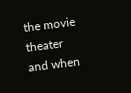the movie theater and when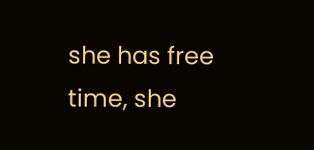she has free time, she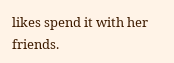likes spend it with her friends.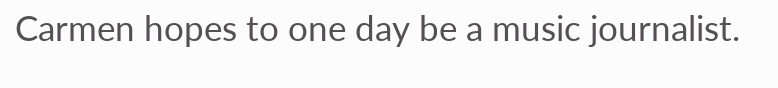Carmen hopes to one day be a music journalist.